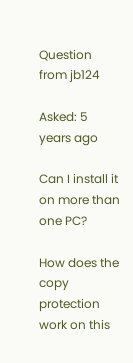Question from jb124

Asked: 5 years ago

Can I install it on more than one PC?

How does the copy protection work on this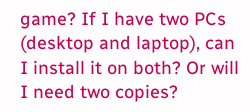game? If I have two PCs (desktop and laptop), can I install it on both? Or will I need two copies?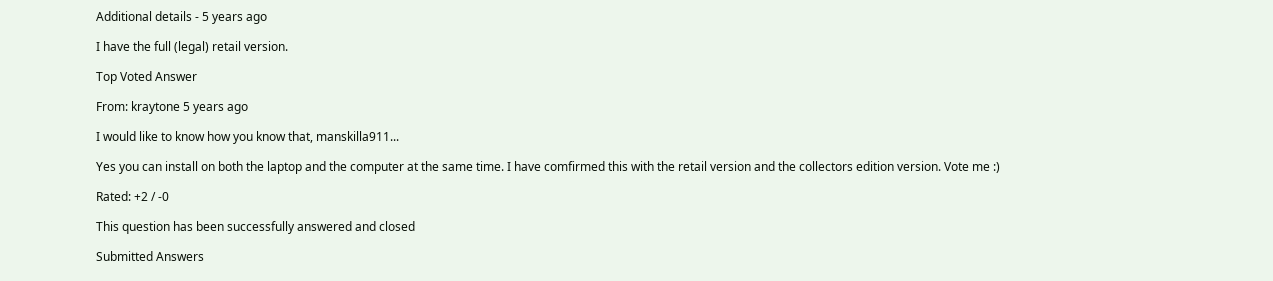Additional details - 5 years ago

I have the full (legal) retail version.

Top Voted Answer

From: kraytone 5 years ago

I would like to know how you know that, manskilla911...

Yes you can install on both the laptop and the computer at the same time. I have comfirmed this with the retail version and the collectors edition version. Vote me :)

Rated: +2 / -0

This question has been successfully answered and closed

Submitted Answers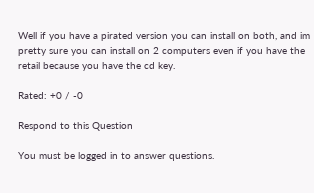Well if you have a pirated version you can install on both, and im pretty sure you can install on 2 computers even if you have the retail because you have the cd key.

Rated: +0 / -0

Respond to this Question

You must be logged in to answer questions.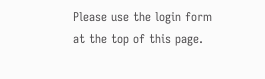Please use the login form at the top of this page.